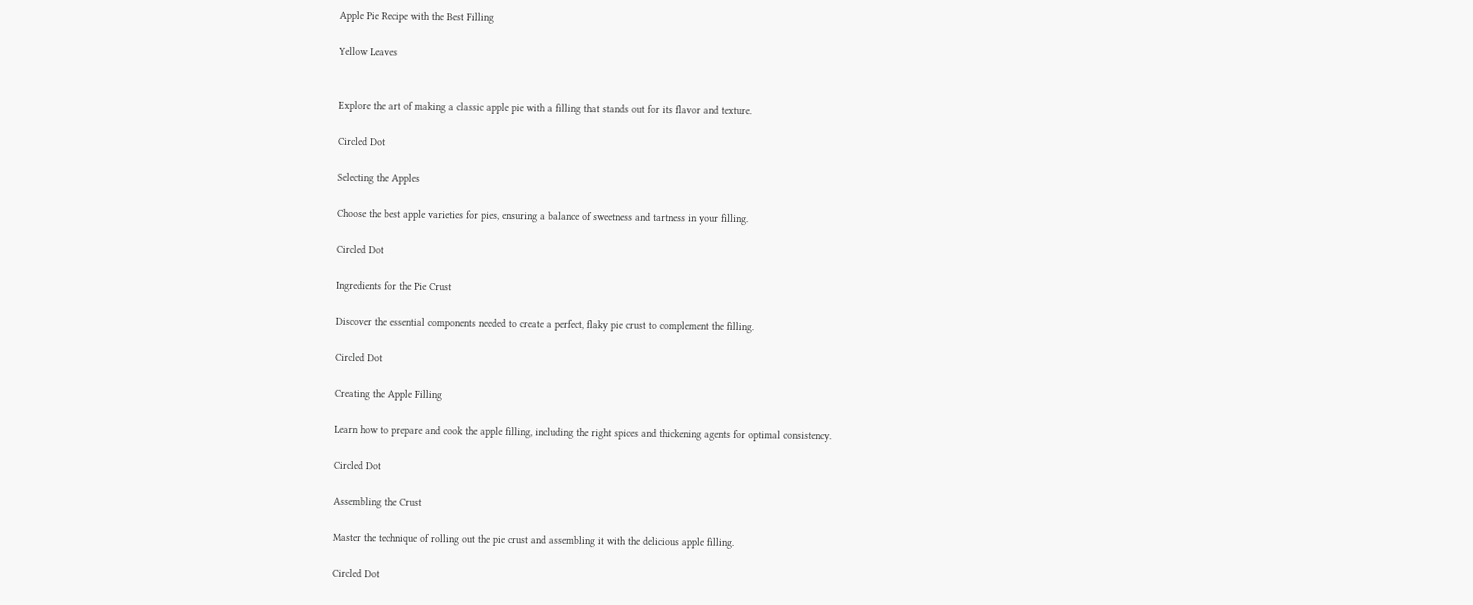Apple Pie Recipe with the Best Filling

Yellow Leaves


Explore the art of making a classic apple pie with a filling that stands out for its flavor and texture.

Circled Dot

Selecting the Apples

Choose the best apple varieties for pies, ensuring a balance of sweetness and tartness in your filling.

Circled Dot

Ingredients for the Pie Crust

Discover the essential components needed to create a perfect, flaky pie crust to complement the filling.

Circled Dot

Creating the Apple Filling

Learn how to prepare and cook the apple filling, including the right spices and thickening agents for optimal consistency.

Circled Dot

Assembling the Crust

Master the technique of rolling out the pie crust and assembling it with the delicious apple filling.

Circled Dot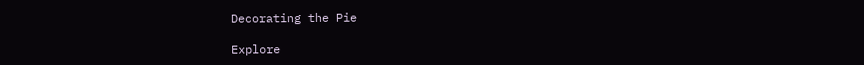Decorating the Pie

Explore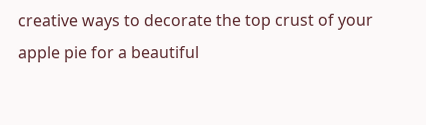creative ways to decorate the top crust of your apple pie for a beautiful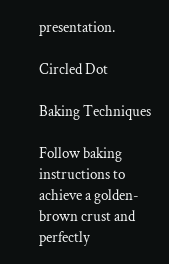presentation.

Circled Dot

Baking Techniques

Follow baking instructions to achieve a golden-brown crust and perfectly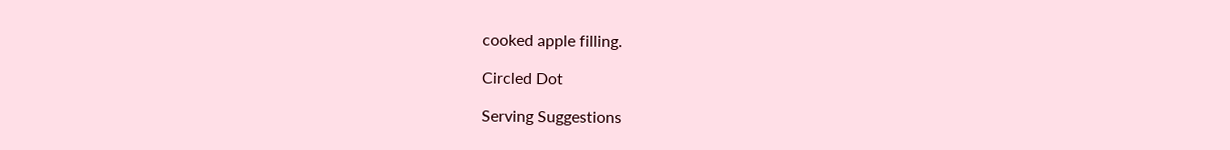cooked apple filling.

Circled Dot

Serving Suggestions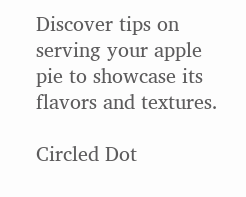Discover tips on serving your apple pie to showcase its flavors and textures.

Circled Dot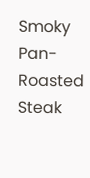Smoky Pan-Roasted Steak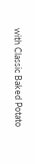with Classic Baked Potato